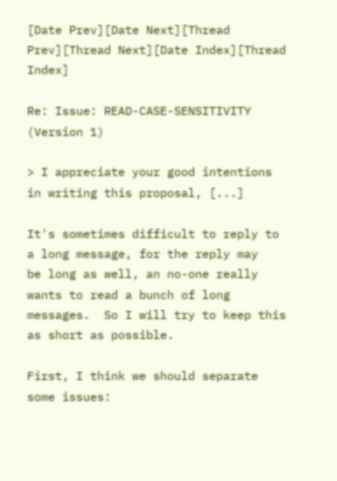[Date Prev][Date Next][Thread Prev][Thread Next][Date Index][Thread Index]

Re: Issue: READ-CASE-SENSITIVITY (Version 1)

> I appreciate your good intentions in writing this proposal, [...]

It's sometimes difficult to reply to a long message, for the reply may
be long as well, an no-one really wants to read a bunch of long
messages.  So I will try to keep this as short as possible.

First, I think we should separate some issues: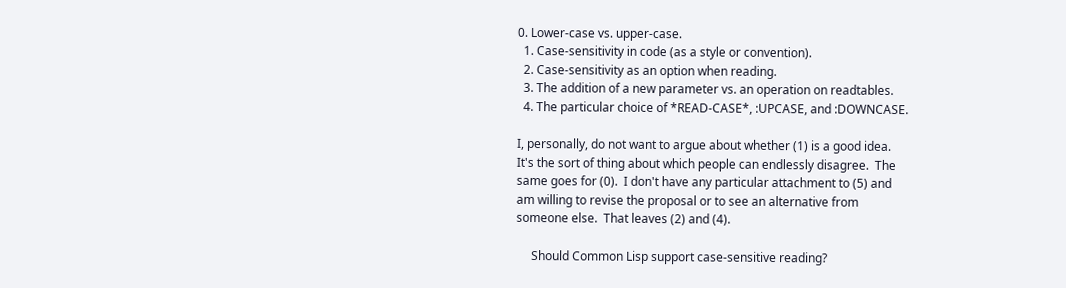0. Lower-case vs. upper-case.
  1. Case-sensitivity in code (as a style or convention).
  2. Case-sensitivity as an option when reading.
  3. The addition of a new parameter vs. an operation on readtables.
  4. The particular choice of *READ-CASE*, :UPCASE, and :DOWNCASE.

I, personally, do not want to argue about whether (1) is a good idea.
It's the sort of thing about which people can endlessly disagree.  The
same goes for (0).  I don't have any particular attachment to (5) and
am willing to revise the proposal or to see an alternative from
someone else.  That leaves (2) and (4).

     Should Common Lisp support case-sensitive reading?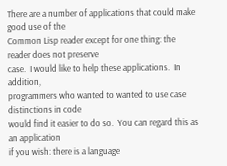There are a number of applications that could make good use of the
Common Lisp reader except for one thing: the reader does not preserve
case.  I would like to help these applications.  In addition,
programmers who wanted to wanted to use case distinctions in code
would find it easier to do so.  You can regard this as an application
if you wish: there is a language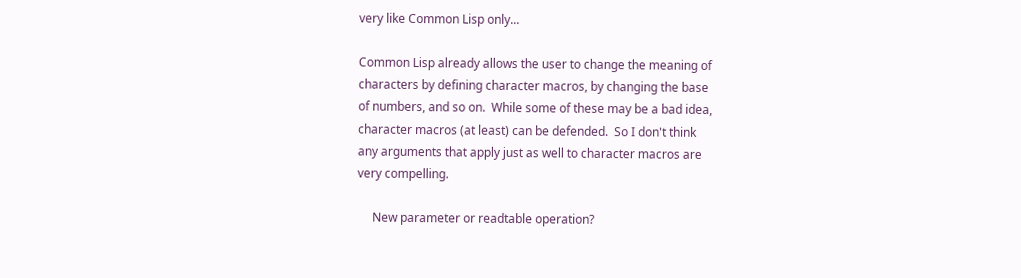very like Common Lisp only...

Common Lisp already allows the user to change the meaning of
characters by defining character macros, by changing the base
of numbers, and so on.  While some of these may be a bad idea,
character macros (at least) can be defended.  So I don't think
any arguments that apply just as well to character macros are
very compelling.

     New parameter or readtable operation?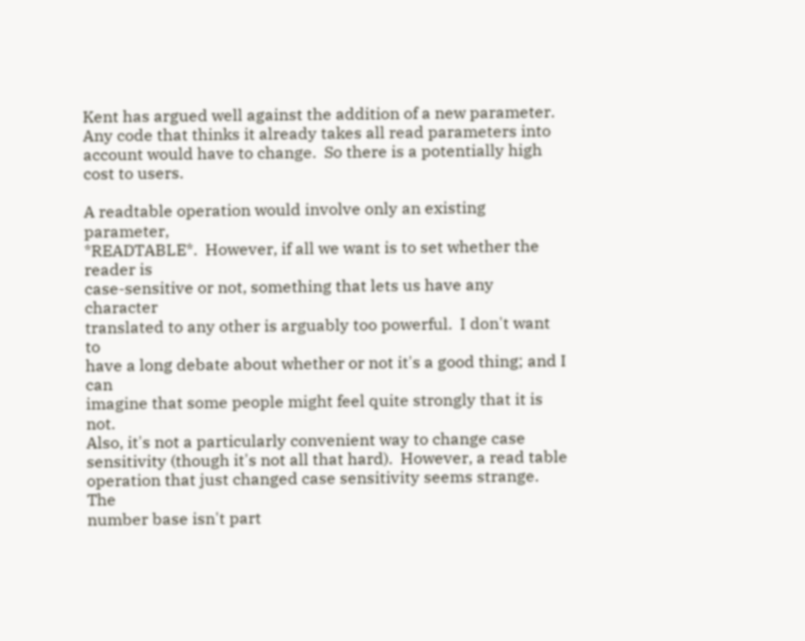Kent has argued well against the addition of a new parameter.
Any code that thinks it already takes all read parameters into
account would have to change.  So there is a potentially high
cost to users.

A readtable operation would involve only an existing parameter,
*READTABLE*.  However, if all we want is to set whether the reader is
case-sensitive or not, something that lets us have any character
translated to any other is arguably too powerful.  I don't want to
have a long debate about whether or not it's a good thing; and I can
imagine that some people might feel quite strongly that it is not.
Also, it's not a particularly convenient way to change case
sensitivity (though it's not all that hard).  However, a read table
operation that just changed case sensitivity seems strange.  The
number base isn't part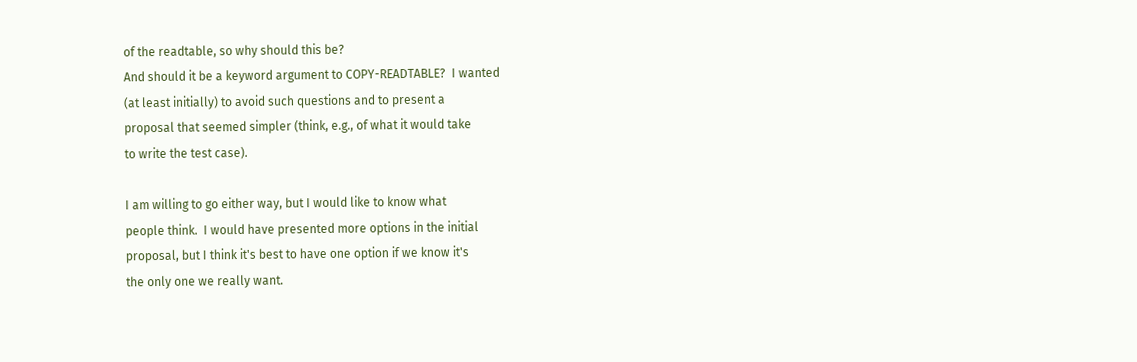of the readtable, so why should this be?
And should it be a keyword argument to COPY-READTABLE?  I wanted
(at least initially) to avoid such questions and to present a
proposal that seemed simpler (think, e.g., of what it would take
to write the test case).

I am willing to go either way, but I would like to know what
people think.  I would have presented more options in the initial
proposal, but I think it's best to have one option if we know it's
the only one we really want.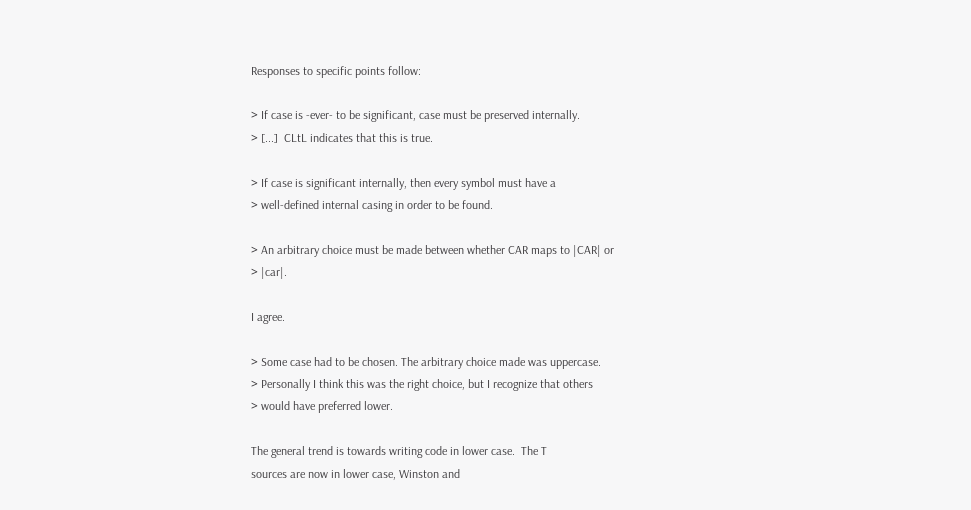Responses to specific points follow:

> If case is -ever- to be significant, case must be preserved internally.
> [...]  CLtL indicates that this is true.

> If case is significant internally, then every symbol must have a
> well-defined internal casing in order to be found.

> An arbitrary choice must be made between whether CAR maps to |CAR| or
> |car|.

I agree.

> Some case had to be chosen. The arbitrary choice made was uppercase.
> Personally I think this was the right choice, but I recognize that others
> would have preferred lower.

The general trend is towards writing code in lower case.  The T
sources are now in lower case, Winston and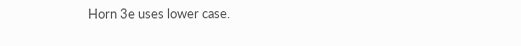Horn 3e uses lower case.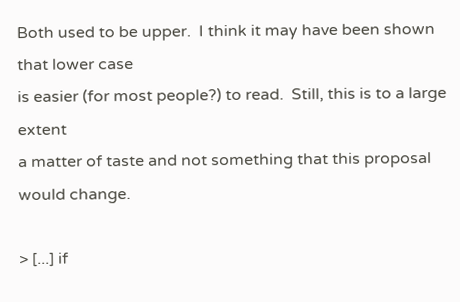Both used to be upper.  I think it may have been shown that lower case
is easier (for most people?) to read.  Still, this is to a large extent
a matter of taste and not something that this proposal would change.

> [...] if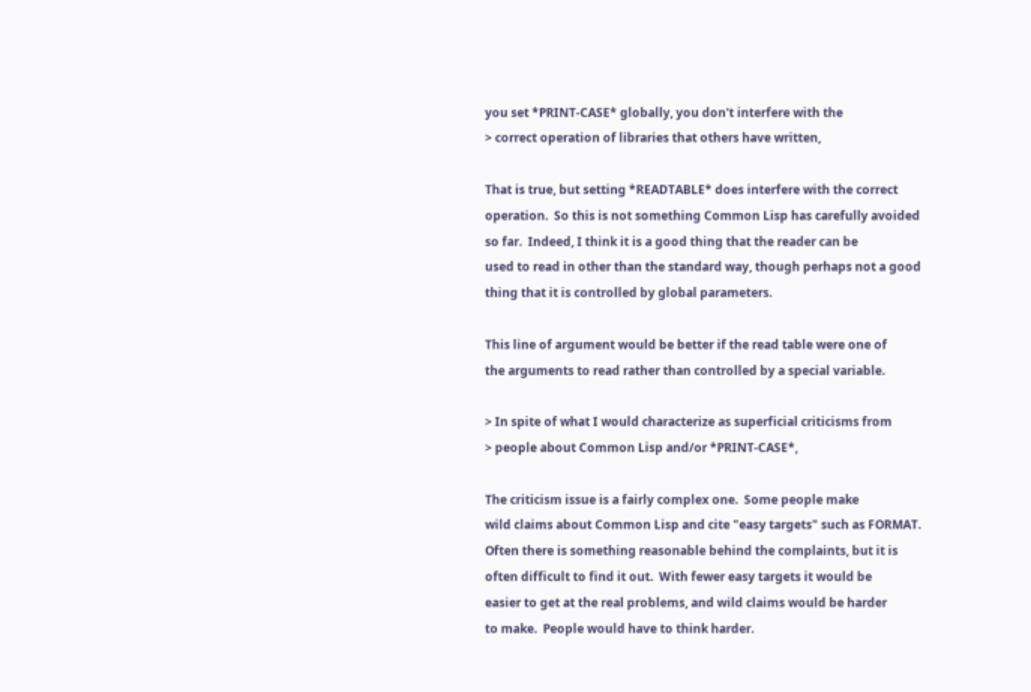you set *PRINT-CASE* globally, you don't interfere with the
> correct operation of libraries that others have written,

That is true, but setting *READTABLE* does interfere with the correct
operation.  So this is not something Common Lisp has carefully avoided
so far.  Indeed, I think it is a good thing that the reader can be
used to read in other than the standard way, though perhaps not a good
thing that it is controlled by global parameters.

This line of argument would be better if the read table were one of
the arguments to read rather than controlled by a special variable.

> In spite of what I would characterize as superficial criticisms from
> people about Common Lisp and/or *PRINT-CASE*,

The criticism issue is a fairly complex one.  Some people make
wild claims about Common Lisp and cite "easy targets" such as FORMAT.
Often there is something reasonable behind the complaints, but it is
often difficult to find it out.  With fewer easy targets it would be
easier to get at the real problems, and wild claims would be harder
to make.  People would have to think harder.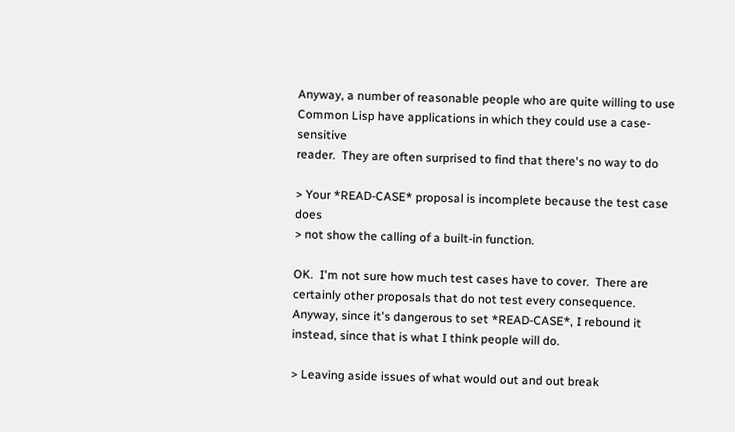Anyway, a number of reasonable people who are quite willing to use
Common Lisp have applications in which they could use a case-sensitive
reader.  They are often surprised to find that there's no way to do

> Your *READ-CASE* proposal is incomplete because the test case does
> not show the calling of a built-in function.

OK.  I'm not sure how much test cases have to cover.  There are
certainly other proposals that do not test every consequence.
Anyway, since it's dangerous to set *READ-CASE*, I rebound it
instead, since that is what I think people will do.

> Leaving aside issues of what would out and out break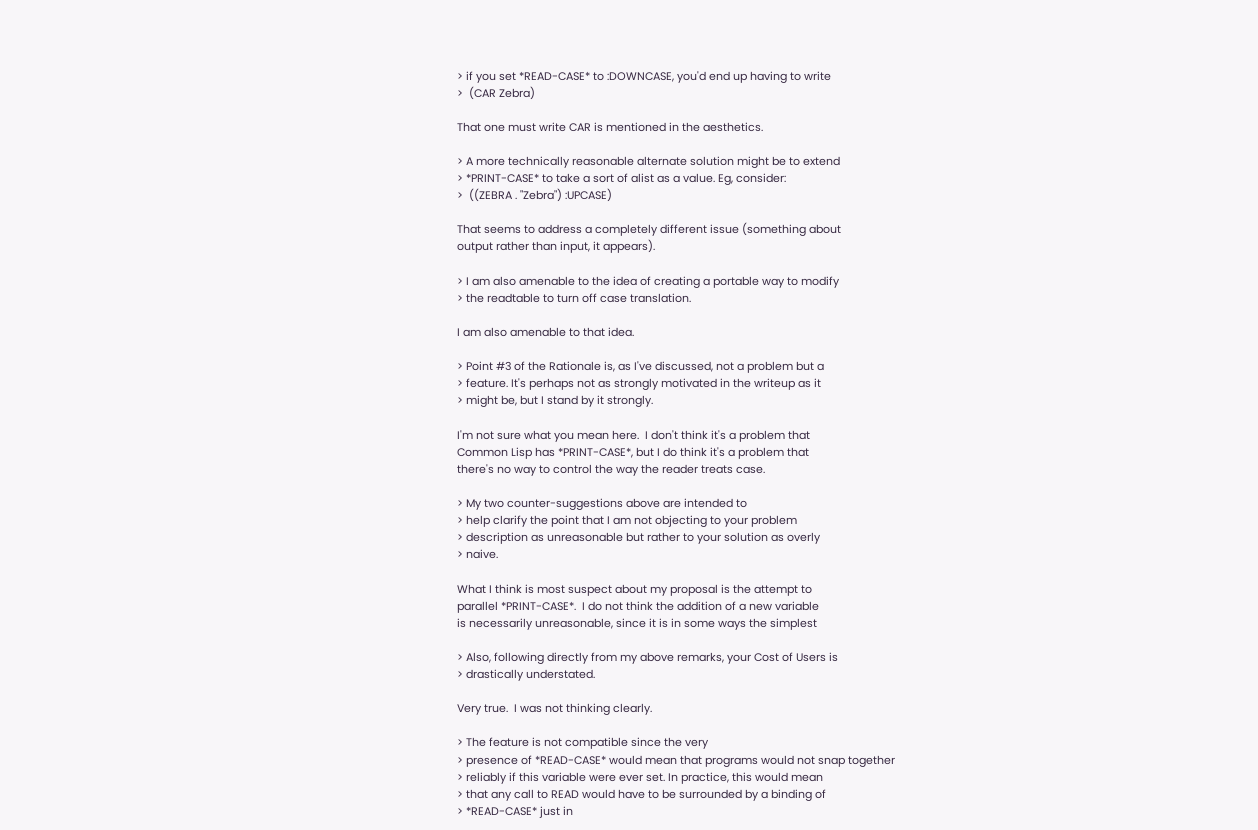> if you set *READ-CASE* to :DOWNCASE, you'd end up having to write
>  (CAR Zebra)

That one must write CAR is mentioned in the aesthetics.

> A more technically reasonable alternate solution might be to extend
> *PRINT-CASE* to take a sort of alist as a value. Eg, consider:
>  ((ZEBRA . "Zebra") :UPCASE)

That seems to address a completely different issue (something about
output rather than input, it appears).

> I am also amenable to the idea of creating a portable way to modify
> the readtable to turn off case translation.

I am also amenable to that idea.

> Point #3 of the Rationale is, as I've discussed, not a problem but a
> feature. It's perhaps not as strongly motivated in the writeup as it
> might be, but I stand by it strongly.

I'm not sure what you mean here.  I don't think it's a problem that
Common Lisp has *PRINT-CASE*, but I do think it's a problem that
there's no way to control the way the reader treats case.

> My two counter-suggestions above are intended to
> help clarify the point that I am not objecting to your problem
> description as unreasonable but rather to your solution as overly
> naive.

What I think is most suspect about my proposal is the attempt to
parallel *PRINT-CASE*.  I do not think the addition of a new variable
is necessarily unreasonable, since it is in some ways the simplest

> Also, following directly from my above remarks, your Cost of Users is
> drastically understated.

Very true.  I was not thinking clearly.

> The feature is not compatible since the very
> presence of *READ-CASE* would mean that programs would not snap together
> reliably if this variable were ever set. In practice, this would mean
> that any call to READ would have to be surrounded by a binding of
> *READ-CASE* just in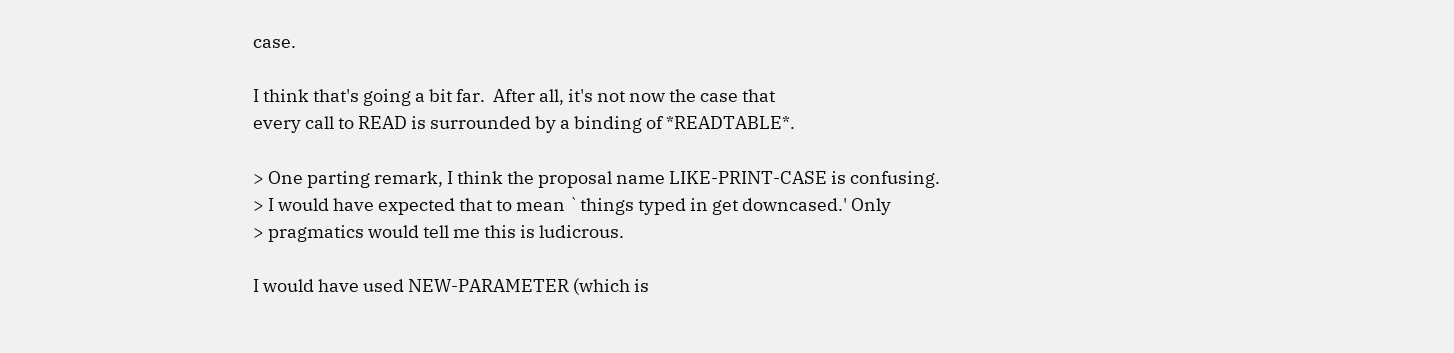case.

I think that's going a bit far.  After all, it's not now the case that
every call to READ is surrounded by a binding of *READTABLE*.

> One parting remark, I think the proposal name LIKE-PRINT-CASE is confusing.
> I would have expected that to mean `things typed in get downcased.' Only
> pragmatics would tell me this is ludicrous.

I would have used NEW-PARAMETER (which is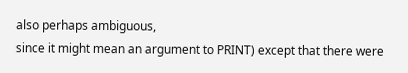also perhaps ambiguous,
since it might mean an argument to PRINT) except that there were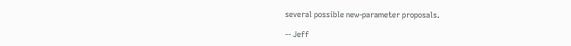several possible new-parameter proposals.

-- Jeff